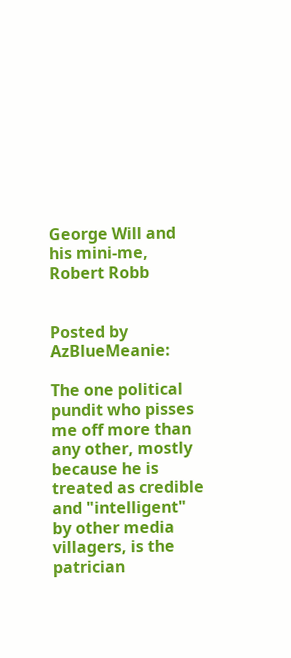George Will and his mini-me, Robert Robb


Posted by AzBlueMeanie:

The one political pundit who pisses me off more than any other, mostly because he is treated as credible and "intelligent" by other media villagers, is the patrician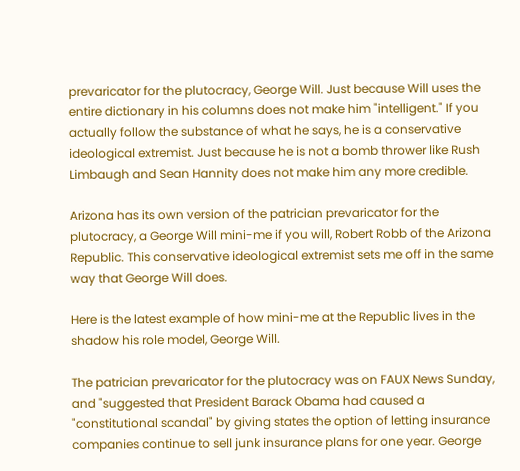prevaricator for the plutocracy, George Will. Just because Will uses the entire dictionary in his columns does not make him "intelligent." If you actually follow the substance of what he says, he is a conservative ideological extremist. Just because he is not a bomb thrower like Rush Limbaugh and Sean Hannity does not make him any more credible.

Arizona has its own version of the patrician prevaricator for the plutocracy, a George Will mini-me if you will, Robert Robb of the Arizona Republic. This conservative ideological extremist sets me off in the same way that George Will does.

Here is the latest example of how mini-me at the Republic lives in the shadow his role model, George Will.

The patrician prevaricator for the plutocracy was on FAUX News Sunday, and "suggested that President Barack Obama had caused a "constitutional scandal" by giving states the option of letting insurance companies continue to sell junk insurance plans for one year. George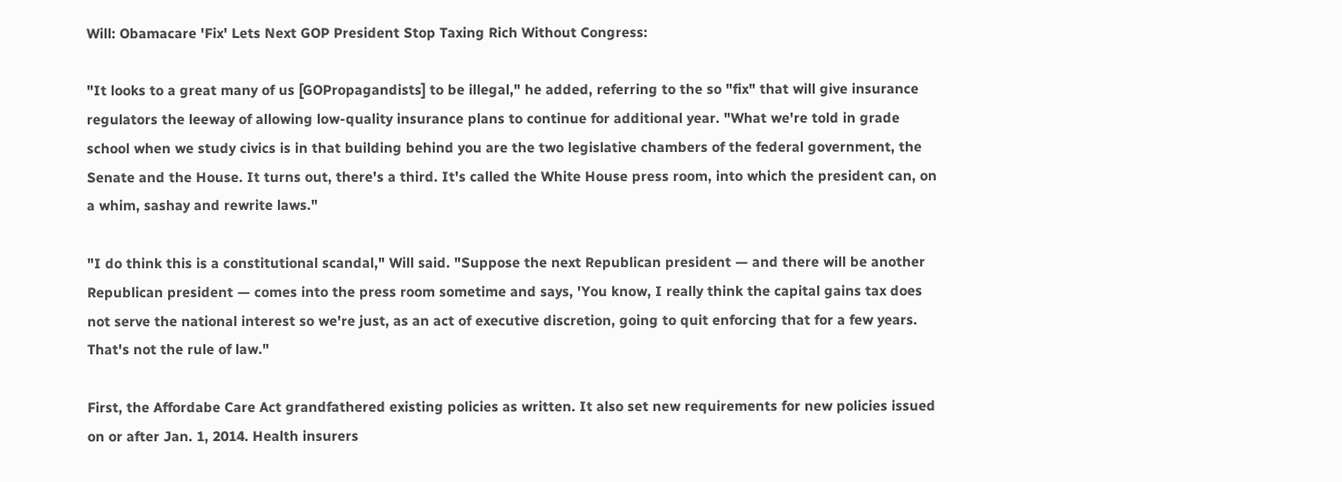Will: Obamacare 'Fix' Lets Next GOP President Stop Taxing Rich Without Congress:

"It looks to a great many of us [GOPropagandists] to be illegal," he added, referring to the so "fix" that will give insurance regulators the leeway of allowing low-quality insurance plans to continue for additional year. "What we're told in grade school when we study civics is in that building behind you are the two legislative chambers of the federal government, the Senate and the House. It turns out, there's a third. It's called the White House press room, into which the president can, on a whim, sashay and rewrite laws."

"I do think this is a constitutional scandal," Will said. "Suppose the next Republican president — and there will be another Republican president — comes into the press room sometime and says, 'You know, I really think the capital gains tax does not serve the national interest so we're just, as an act of executive discretion, going to quit enforcing that for a few years. That's not the rule of law."

First, the Affordabe Care Act grandfathered existing policies as written. It also set new requirements for new policies issued on or after Jan. 1, 2014. Health insurers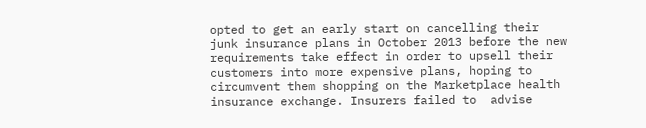opted to get an early start on cancelling their junk insurance plans in October 2013 before the new requirements take effect in order to upsell their customers into more expensive plans, hoping to circumvent them shopping on the Marketplace health insurance exchange. Insurers failed to  advise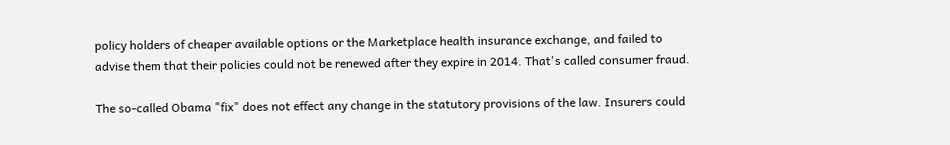policy holders of cheaper available options or the Marketplace health insurance exchange, and failed to advise them that their policies could not be renewed after they expire in 2014. That's called consumer fraud.

The so-called Obama "fix" does not effect any change in the statutory provisions of the law. Insurers could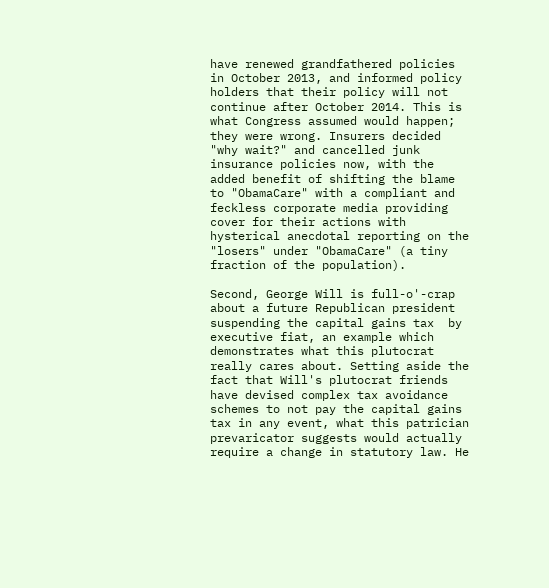have renewed grandfathered policies in October 2013, and informed policy holders that their policy will not continue after October 2014. This is what Congress assumed would happen; they were wrong. Insurers decided "why wait?" and cancelled junk insurance policies now, with the added benefit of shifting the blame to "ObamaCare" with a compliant and feckless corporate media providing cover for their actions with hysterical anecdotal reporting on the "losers" under "ObamaCare" (a tiny fraction of the population).

Second, George Will is full-o'-crap about a future Republican president suspending the capital gains tax  by executive fiat, an example which demonstrates what this plutocrat really cares about. Setting aside the fact that Will's plutocrat friends have devised complex tax avoidance schemes to not pay the capital gains tax in any event, what this patrician prevaricator suggests would actually require a change in statutory law. He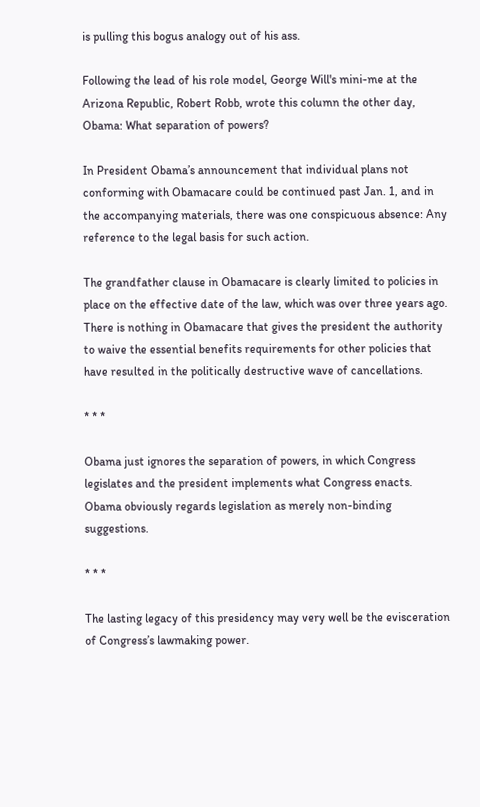is pulling this bogus analogy out of his ass.

Following the lead of his role model, George Will's mini-me at the Arizona Republic, Robert Robb, wrote this column the other day, Obama: What separation of powers?

In President Obama’s announcement that individual plans not conforming with Obamacare could be continued past Jan. 1, and in the accompanying materials, there was one conspicuous absence: Any reference to the legal basis for such action.

The grandfather clause in Obamacare is clearly limited to policies in place on the effective date of the law, which was over three years ago. There is nothing in Obamacare that gives the president the authority to waive the essential benefits requirements for other policies that have resulted in the politically destructive wave of cancellations.

* * *

Obama just ignores the separation of powers, in which Congress legislates and the president implements what Congress enacts. Obama obviously regards legislation as merely non-binding suggestions.

* * *

The lasting legacy of this presidency may very well be the evisceration of Congress’s lawmaking power.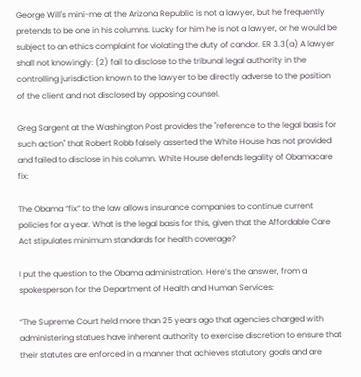George Will's mini-me at the Arizona Republic is not a lawyer, but he frequently pretends to be one in his columns. Lucky for him he is not a lawyer, or he would be subject to an ethics complaint for violating the duty of candor. ER 3.3(a) A lawyer shall not knowingly: (2) fail to disclose to the tribunal legal authority in the controlling jurisdiction known to the lawyer to be directly adverse to the position of the client and not disclosed by opposing counsel.

Greg Sargent at the Washington Post provides the "reference to the legal basis for such action" that Robert Robb falsely asserted the White House has not provided and failed to disclose in his column. White House defends legality of Obamacare fix:

The Obama “fix” to the law allows insurance companies to continue current policies for a year. What is the legal basis for this, given that the Affordable Care Act stipulates minimum standards for health coverage?

I put the question to the Obama administration. Here’s the answer, from a spokesperson for the Department of Health and Human Services:

“The Supreme Court held more than 25 years ago that agencies charged with administering statues have inherent authority to exercise discretion to ensure that their statutes are enforced in a manner that achieves statutory goals and are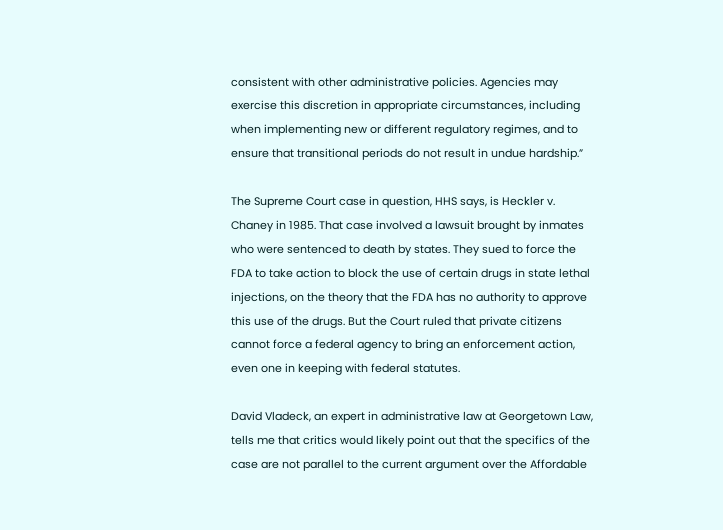consistent with other administrative policies. Agencies may exercise this discretion in appropriate circumstances, including when implementing new or different regulatory regimes, and to ensure that transitional periods do not result in undue hardship.”

The Supreme Court case in question, HHS says, is Heckler v. Chaney in 1985. That case involved a lawsuit brought by inmates who were sentenced to death by states. They sued to force the FDA to take action to block the use of certain drugs in state lethal injections, on the theory that the FDA has no authority to approve this use of the drugs. But the Court ruled that private citizens cannot force a federal agency to bring an enforcement action, even one in keeping with federal statutes.

David Vladeck, an expert in administrative law at Georgetown Law, tells me that critics would likely point out that the specifics of the case are not parallel to the current argument over the Affordable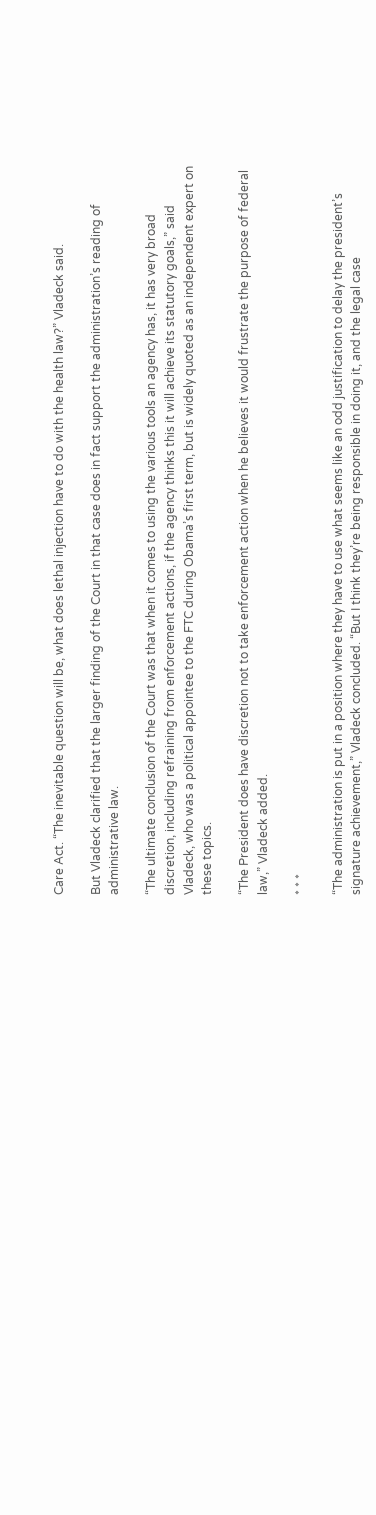Care Act. “The inevitable question will be, what does lethal injection have to do with the health law?” Vladeck said.

But Vladeck clarified that the larger finding of the Court in that case does in fact support the administration’s reading of administrative law.

“The ultimate conclusion of the Court was that when it comes to using the various tools an agency has, it has very broad discretion, including refraining from enforcement actions, if the agency thinks this it will achieve its statutory goals,” said Vladeck, who was a political appointee to the FTC during Obama’s first term, but is widely quoted as an independent expert on these topics.

“The President does have discretion not to take enforcement action when he believes it would frustrate the purpose of federal law,” Vladeck added.

* * *

“The administration is put in a position where they have to use what seems like an odd justification to delay the president’s signature achievement,” Vladeck concluded. “But I think they’re being responsible in doing it, and the legal case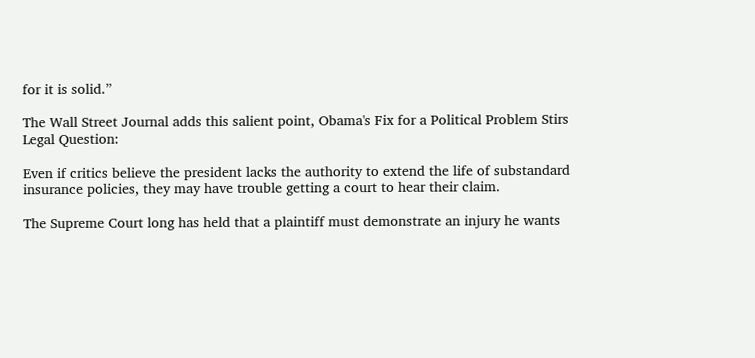for it is solid.”

The Wall Street Journal adds this salient point, Obama's Fix for a Political Problem Stirs Legal Question:

Even if critics believe the president lacks the authority to extend the life of substandard insurance policies, they may have trouble getting a court to hear their claim.

The Supreme Court long has held that a plaintiff must demonstrate an injury he wants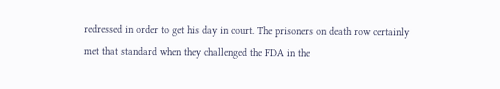redressed in order to get his day in court. The prisoners on death row certainly met that standard when they challenged the FDA in the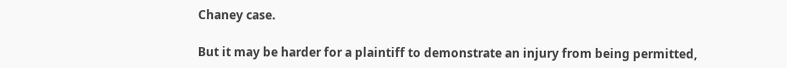Chaney case.

But it may be harder for a plaintiff to demonstrate an injury from being permitted,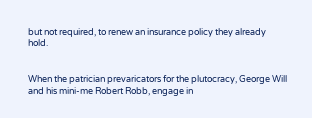but not required, to renew an insurance policy they already hold.


When the patrician prevaricators for the plutocracy, George Will and his mini-me Robert Robb, engage in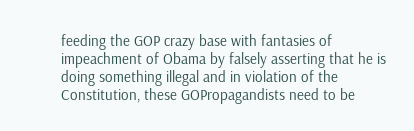feeding the GOP crazy base with fantasies of impeachment of Obama by falsely asserting that he is doing something illegal and in violation of the Constitution, these GOPropagandists need to be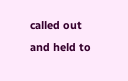called out and held to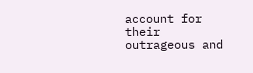account for their outrageous and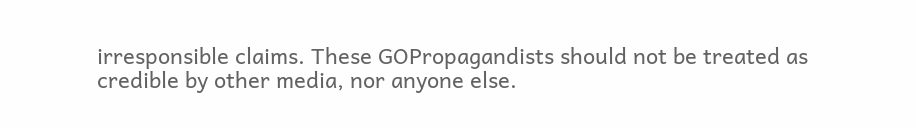irresponsible claims. These GOPropagandists should not be treated as credible by other media, nor anyone else.